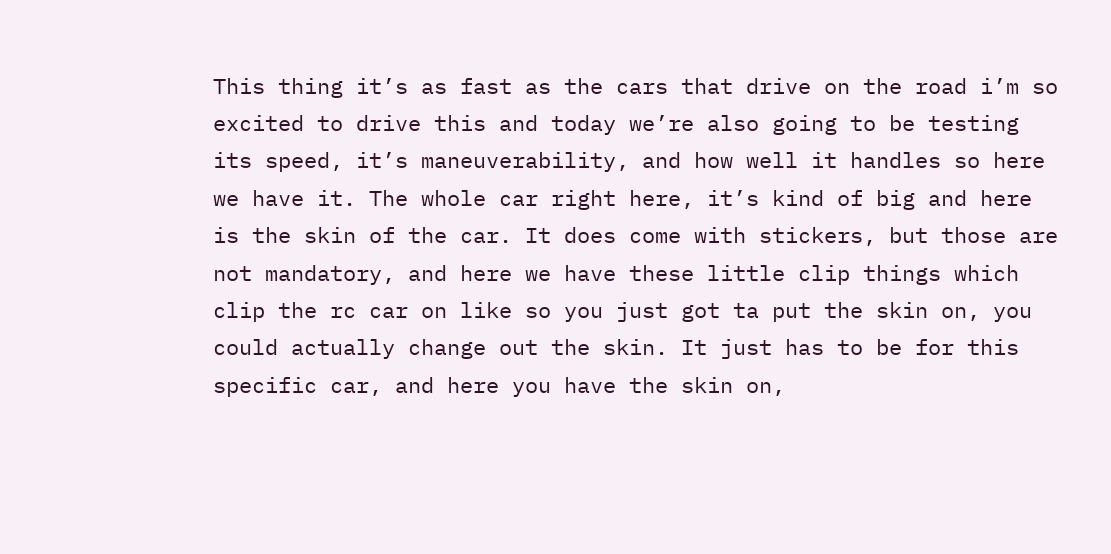This thing it’s as fast as the cars that drive on the road i’m so excited to drive this and today we’re also going to be testing its speed, it’s maneuverability, and how well it handles so here we have it. The whole car right here, it’s kind of big and here is the skin of the car. It does come with stickers, but those are not mandatory, and here we have these little clip things which clip the rc car on like so you just got ta put the skin on, you could actually change out the skin. It just has to be for this specific car, and here you have the skin on,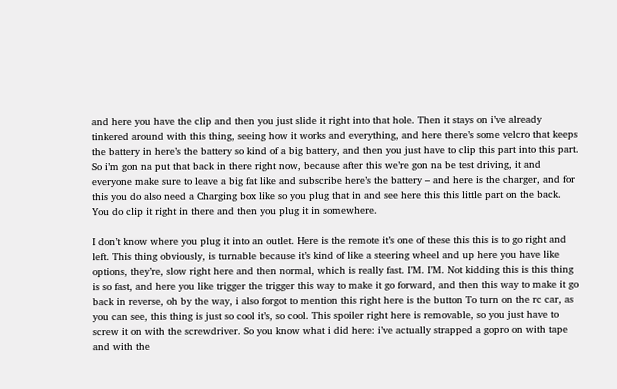and here you have the clip and then you just slide it right into that hole. Then it stays on i’ve already tinkered around with this thing, seeing how it works and everything, and here there’s some velcro that keeps the battery in here’s the battery so kind of a big battery, and then you just have to clip this part into this part. So i’m gon na put that back in there right now, because after this we’re gon na be test driving, it and everyone make sure to leave a big fat like and subscribe here’s the battery – and here is the charger, and for this you do also need a Charging box like so you plug that in and see here this this little part on the back. You do clip it right in there and then you plug it in somewhere.

I don’t know where you plug it into an outlet. Here is the remote it’s one of these this this is to go right and left. This thing obviously, is turnable because it’s kind of like a steering wheel and up here you have like options, they’re, slow right here and then normal, which is really fast. I’M. I’M. Not kidding this is this thing is so fast, and here you like trigger the trigger this way to make it go forward, and then this way to make it go back in reverse, oh by the way, i also forgot to mention this right here is the button To turn on the rc car, as you can see, this thing is just so cool it’s, so cool. This spoiler right here is removable, so you just have to screw it on with the screwdriver. So you know what i did here: i’ve actually strapped a gopro on with tape and with the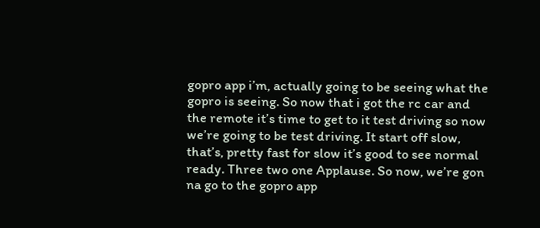gopro app i’m, actually going to be seeing what the gopro is seeing. So now that i got the rc car and the remote it’s time to get to it test driving so now we’re going to be test driving. It start off slow, that’s, pretty fast for slow it’s good to see normal ready. Three two one Applause. So now, we’re gon na go to the gopro app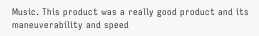Music. This product was a really good product and its maneuverability and speed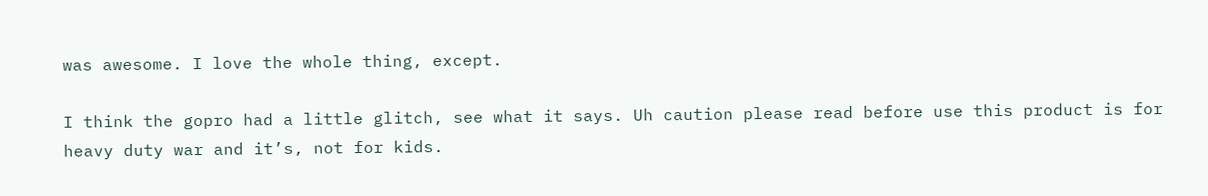was awesome. I love the whole thing, except.

I think the gopro had a little glitch, see what it says. Uh caution please read before use this product is for heavy duty war and it’s, not for kids.